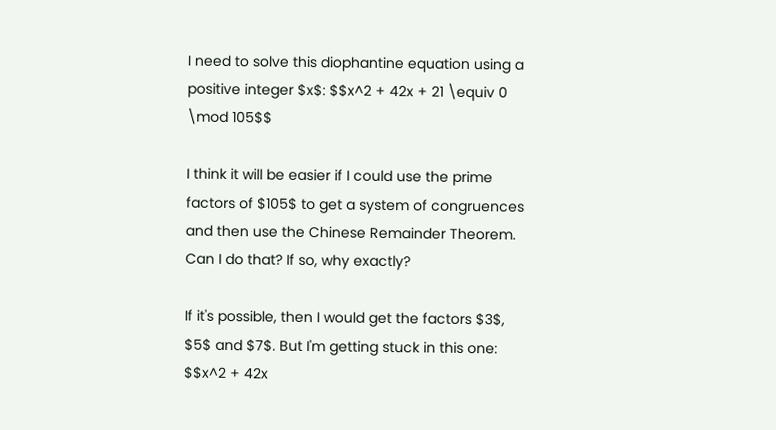I need to solve this diophantine equation using a positive integer $x$: $$x^2 + 42x + 21 \equiv 0 \mod 105$$

I think it will be easier if I could use the prime factors of $105$ to get a system of congruences and then use the Chinese Remainder Theorem. Can I do that? If so, why exactly?

If it's possible, then I would get the factors $3$, $5$ and $7$. But I'm getting stuck in this one: $$x^2 + 42x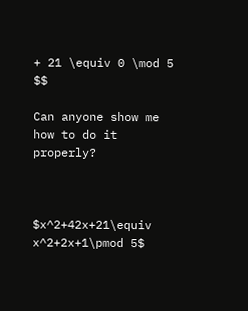+ 21 \equiv 0 \mod 5 $$

Can anyone show me how to do it properly?



$x^2+42x+21\equiv x^2+2x+1\pmod 5$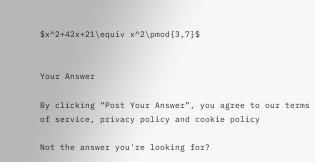$x^2+42x+21\equiv x^2\pmod{3,7}$


Your Answer

By clicking “Post Your Answer”, you agree to our terms of service, privacy policy and cookie policy

Not the answer you're looking for?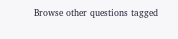Browse other questions tagged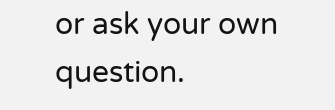or ask your own question.